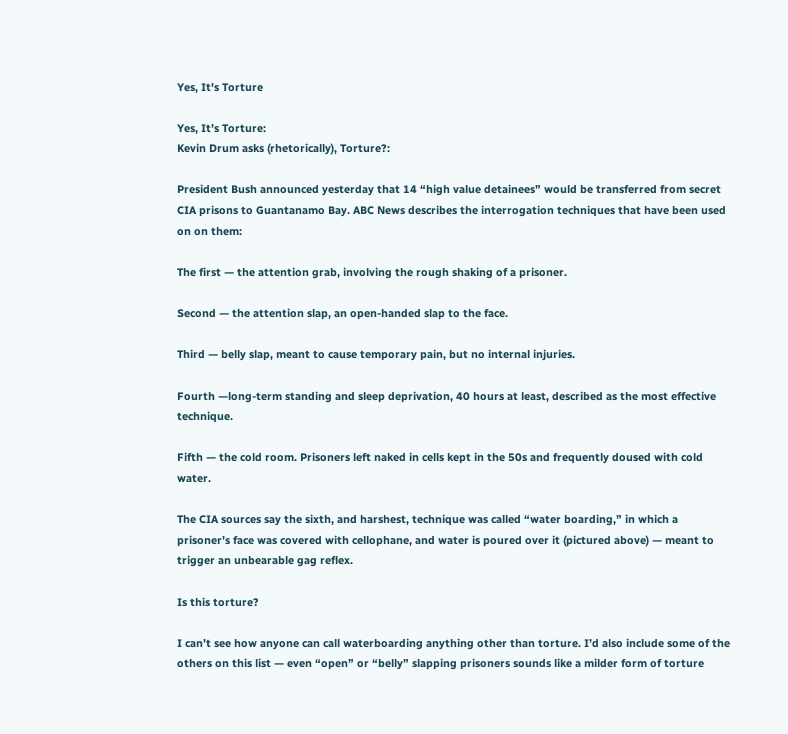Yes, It's Torture

Yes, It’s Torture:
Kevin Drum asks (rhetorically), Torture?:

President Bush announced yesterday that 14 “high value detainees” would be transferred from secret CIA prisons to Guantanamo Bay. ABC News describes the interrogation techniques that have been used on on them:

The first — the attention grab, involving the rough shaking of a prisoner.

Second — the attention slap, an open-handed slap to the face.

Third — belly slap, meant to cause temporary pain, but no internal injuries.

Fourth —long-term standing and sleep deprivation, 40 hours at least, described as the most effective technique.

Fifth — the cold room. Prisoners left naked in cells kept in the 50s and frequently doused with cold water.

The CIA sources say the sixth, and harshest, technique was called “water boarding,” in which a prisoner’s face was covered with cellophane, and water is poured over it (pictured above) — meant to trigger an unbearable gag reflex.

Is this torture?

I can’t see how anyone can call waterboarding anything other than torture. I’d also include some of the others on this list — even “open” or “belly” slapping prisoners sounds like a milder form of torture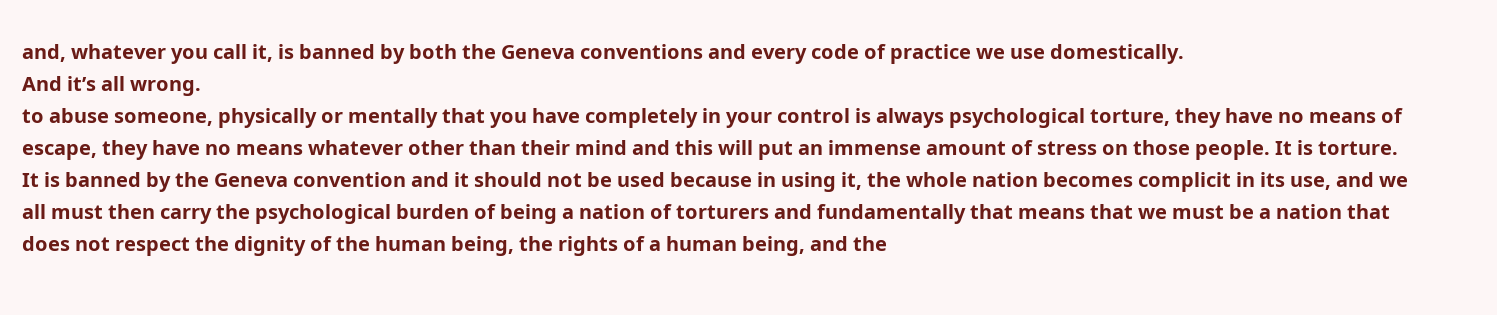and, whatever you call it, is banned by both the Geneva conventions and every code of practice we use domestically.
And it’s all wrong.
to abuse someone, physically or mentally that you have completely in your control is always psychological torture, they have no means of escape, they have no means whatever other than their mind and this will put an immense amount of stress on those people. It is torture. It is banned by the Geneva convention and it should not be used because in using it, the whole nation becomes complicit in its use, and we all must then carry the psychological burden of being a nation of torturers and fundamentally that means that we must be a nation that does not respect the dignity of the human being, the rights of a human being, and the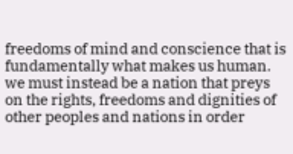freedoms of mind and conscience that is fundamentally what makes us human. we must instead be a nation that preys on the rights, freedoms and dignities of other peoples and nations in order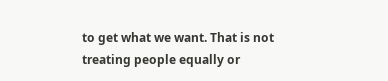to get what we want. That is not treating people equally or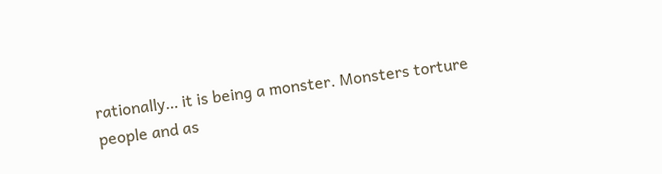rationally… it is being a monster. Monsters torture people and as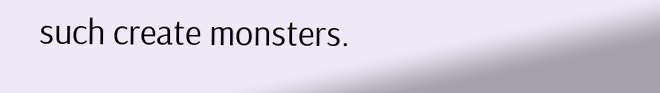such create monsters.